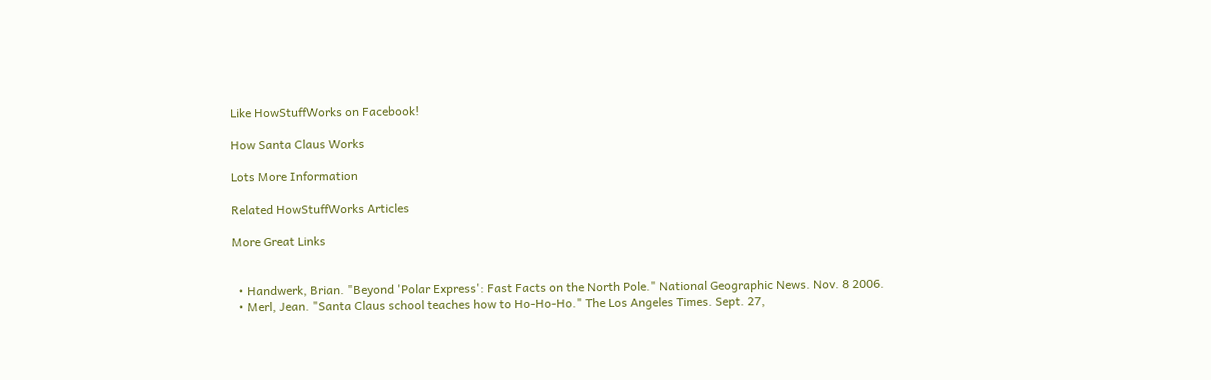Like HowStuffWorks on Facebook!

How Santa Claus Works

Lots More Information

Related HowStuffWorks Articles

More Great Links


  • Handwerk, Brian. "Beyond 'Polar Express': Fast Facts on the North Pole." National Geographic News. Nov. 8 2006.
  • Merl, Jean. "Santa Claus school teaches how to Ho-Ho-Ho." The Los Angeles Times. Sept. 27,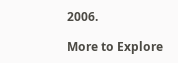2006.

More to Explore